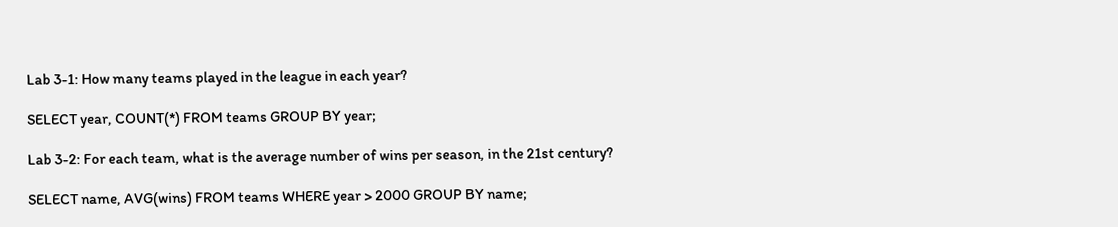Lab 3-1: How many teams played in the league in each year?

SELECT year, COUNT(*) FROM teams GROUP BY year;

Lab 3-2: For each team, what is the average number of wins per season, in the 21st century?

SELECT name, AVG(wins) FROM teams WHERE year > 2000 GROUP BY name;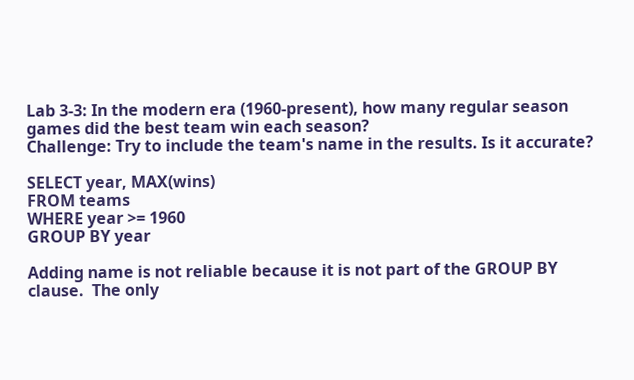Lab 3-3: In the modern era (1960-present), how many regular season games did the best team win each season?
Challenge: Try to include the team's name in the results. Is it accurate?

SELECT year, MAX(wins)
FROM teams
WHERE year >= 1960
GROUP BY year

Adding name is not reliable because it is not part of the GROUP BY clause.  The only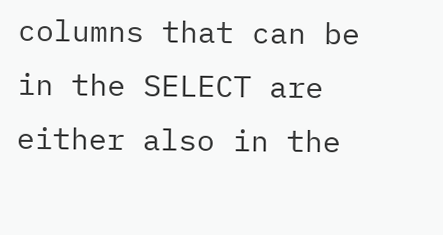columns that can be in the SELECT are either also in the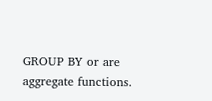GROUP BY or are aggregate functions.